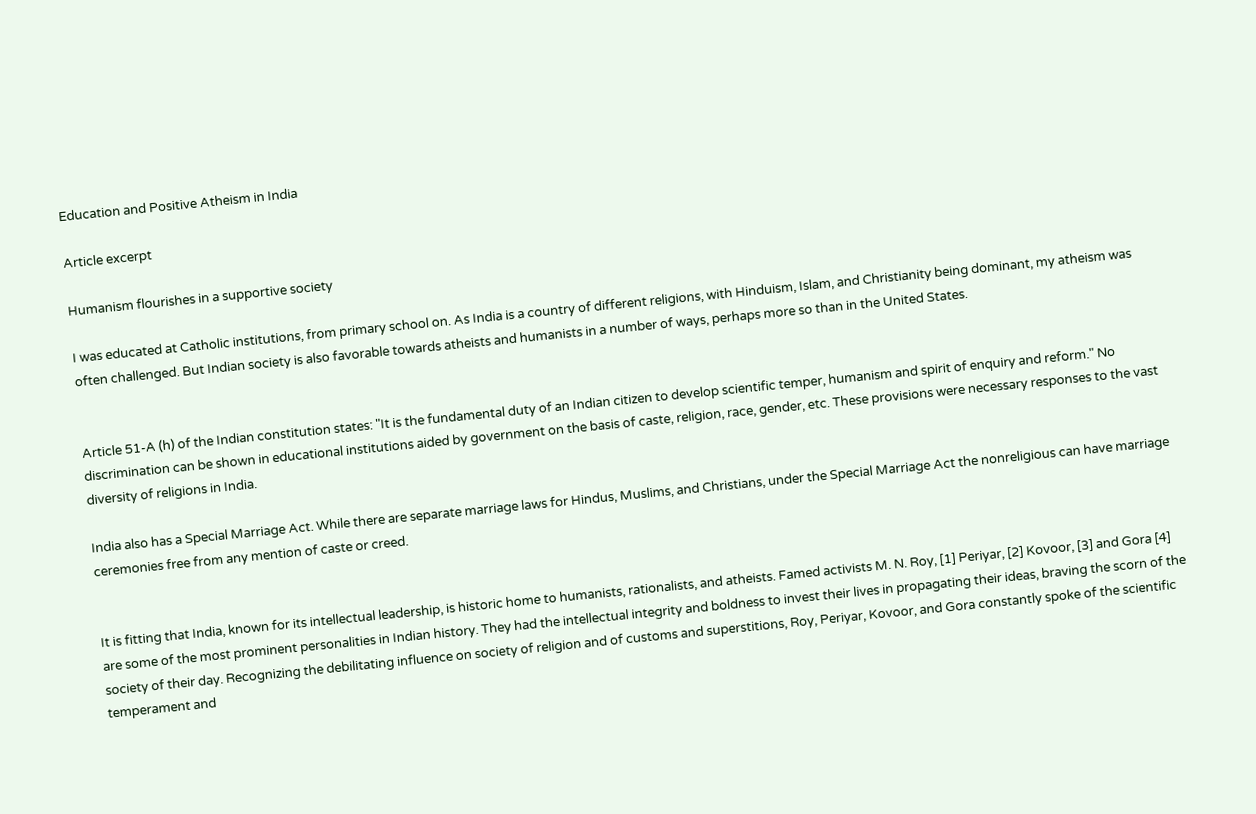Education and Positive Atheism in India

Article excerpt

Humanism flourishes in a supportive society

I was educated at Catholic institutions, from primary school on. As India is a country of different religions, with Hinduism, Islam, and Christianity being dominant, my atheism was often challenged. But Indian society is also favorable towards atheists and humanists in a number of ways, perhaps more so than in the United States.


Article 51-A (h) of the Indian constitution states: "It is the fundamental duty of an Indian citizen to develop scientific temper, humanism and spirit of enquiry and reform." No discrimination can be shown in educational institutions aided by government on the basis of caste, religion, race, gender, etc. These provisions were necessary responses to the vast diversity of religions in India.

India also has a Special Marriage Act. While there are separate marriage laws for Hindus, Muslims, and Christians, under the Special Marriage Act the nonreligious can have marriage ceremonies free from any mention of caste or creed.


It is fitting that India, known for its intellectual leadership, is historic home to humanists, rationalists, and atheists. Famed activists M. N. Roy, [1] Periyar, [2] Kovoor, [3] and Gora [4] are some of the most prominent personalities in Indian history. They had the intellectual integrity and boldness to invest their lives in propagating their ideas, braving the scorn of the society of their day. Recognizing the debilitating influence on society of religion and of customs and superstitions, Roy, Periyar, Kovoor, and Gora constantly spoke of the scientific temperament and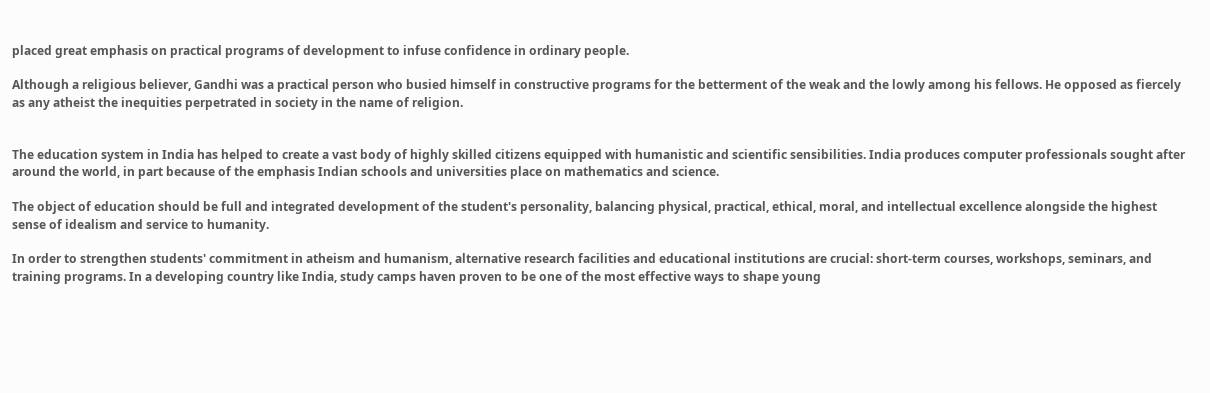placed great emphasis on practical programs of development to infuse confidence in ordinary people.

Although a religious believer, Gandhi was a practical person who busied himself in constructive programs for the betterment of the weak and the lowly among his fellows. He opposed as fiercely as any atheist the inequities perpetrated in society in the name of religion.


The education system in India has helped to create a vast body of highly skilled citizens equipped with humanistic and scientific sensibilities. India produces computer professionals sought after around the world, in part because of the emphasis Indian schools and universities place on mathematics and science.

The object of education should be full and integrated development of the student's personality, balancing physical, practical, ethical, moral, and intellectual excellence alongside the highest sense of idealism and service to humanity.

In order to strengthen students' commitment in atheism and humanism, alternative research facilities and educational institutions are crucial: short-term courses, workshops, seminars, and training programs. In a developing country like India, study camps haven proven to be one of the most effective ways to shape young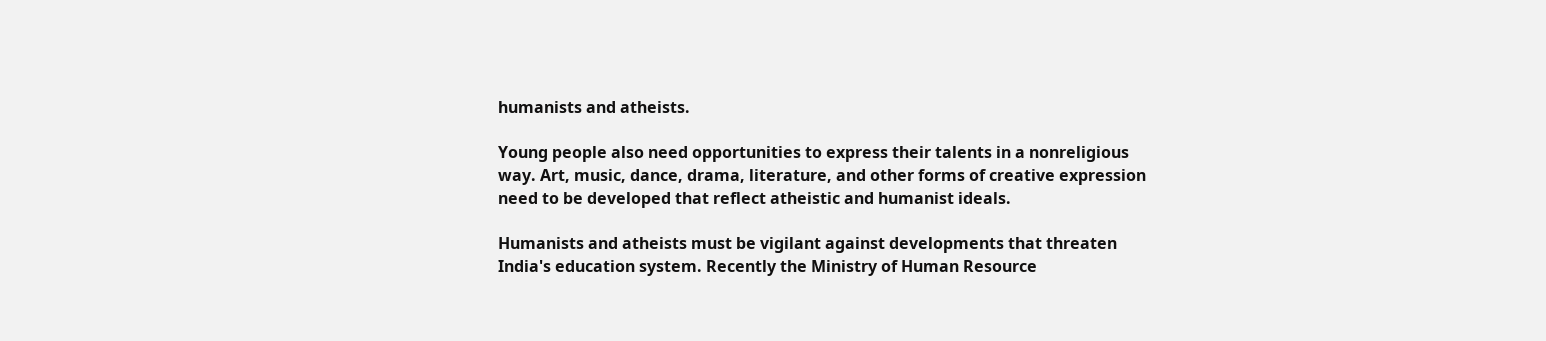humanists and atheists.

Young people also need opportunities to express their talents in a nonreligious way. Art, music, dance, drama, literature, and other forms of creative expression need to be developed that reflect atheistic and humanist ideals.

Humanists and atheists must be vigilant against developments that threaten India's education system. Recently the Ministry of Human Resource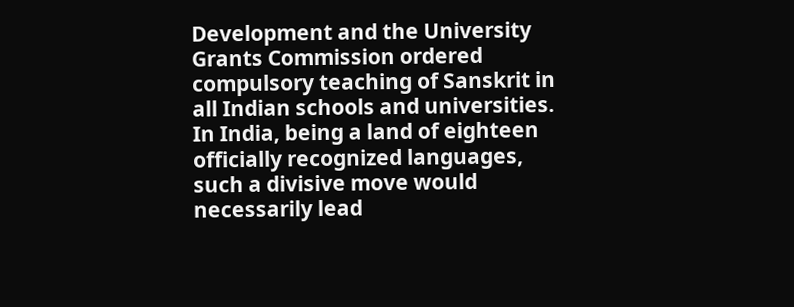Development and the University Grants Commission ordered compulsory teaching of Sanskrit in all Indian schools and universities. In India, being a land of eighteen officially recognized languages, such a divisive move would necessarily lead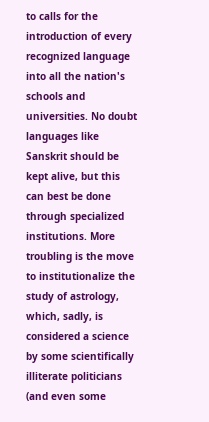to calls for the introduction of every recognized language into all the nation's schools and universities. No doubt languages like Sanskrit should be kept alive, but this can best be done through specialized institutions. More troubling is the move to institutionalize the study of astrology, which, sadly, is considered a science by some scientifically illiterate politicians (and even some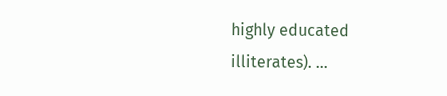highly educated illiterates). …